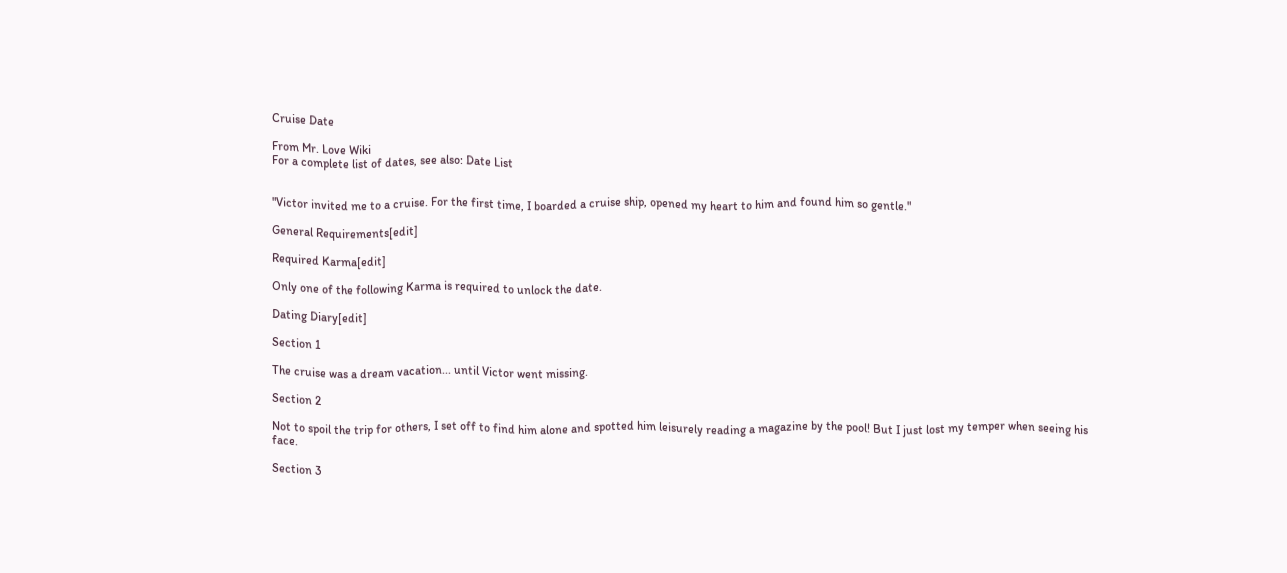Cruise Date

From Mr. Love Wiki
For a complete list of dates, see also: Date List


"Victor invited me to a cruise. For the first time, I boarded a cruise ship, opened my heart to him and found him so gentle."

General Requirements[edit]

Required Karma[edit]

Only one of the following Karma is required to unlock the date.

Dating Diary[edit]

Section 1

The cruise was a dream vacation... until Victor went missing.

Section 2

Not to spoil the trip for others, I set off to find him alone and spotted him leisurely reading a magazine by the pool! But I just lost my temper when seeing his face.

Section 3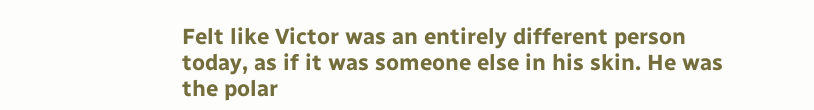Felt like Victor was an entirely different person today, as if it was someone else in his skin. He was the polar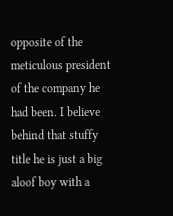opposite of the meticulous president of the company he had been. I believe behind that stuffy title he is just a big aloof boy with a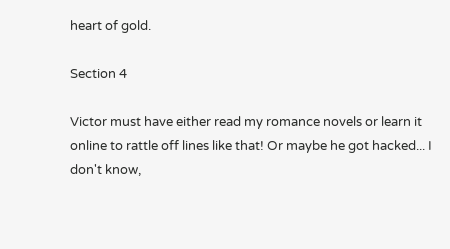heart of gold.

Section 4

Victor must have either read my romance novels or learn it online to rattle off lines like that! Or maybe he got hacked... I don't know,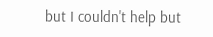but I couldn't help but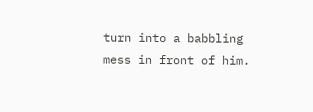turn into a babbling mess in front of him.